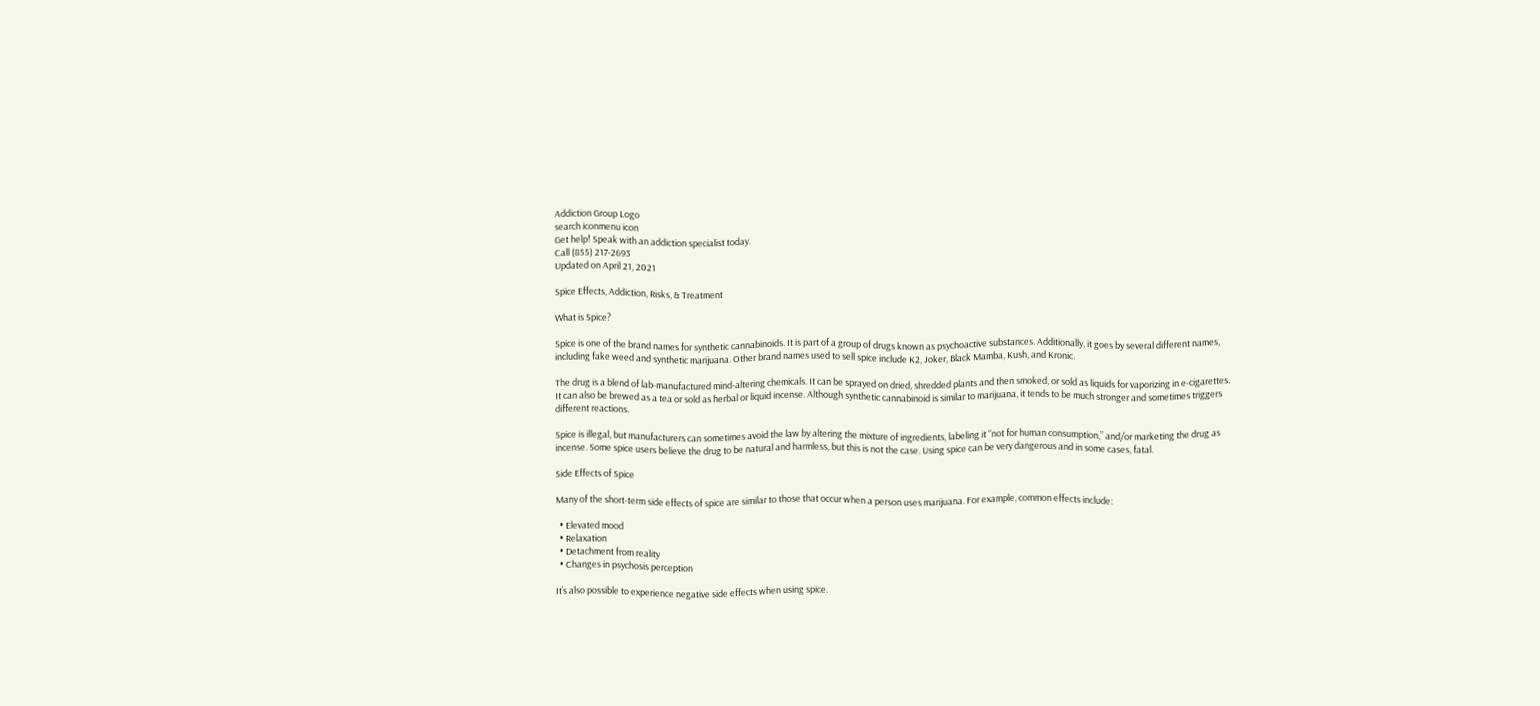Addiction Group Logo
search iconmenu icon
Get help! Speak with an addiction specialist today.
Call (855) 217-2693
Updated on April 21, 2021

Spice Effects, Addiction, Risks, & Treatment

What is Spice?

Spice is one of the brand names for synthetic cannabinoids. It is part of a group of drugs known as psychoactive substances. Additionally, it goes by several different names, including fake weed and synthetic marijuana. Other brand names used to sell spice include K2, Joker, Black Mamba, Kush, and Kronic.

The drug is a blend of lab-manufactured mind-altering chemicals. It can be sprayed on dried, shredded plants and then smoked, or sold as liquids for vaporizing in e-cigarettes. It can also be brewed as a tea or sold as herbal or liquid incense. Although synthetic cannabinoid is similar to marijuana, it tends to be much stronger and sometimes triggers different reactions.

Spice is illegal, but manufacturers can sometimes avoid the law by altering the mixture of ingredients, labeling it “not for human consumption,” and/or marketing the drug as incense. Some spice users believe the drug to be natural and harmless, but this is not the case. Using spice can be very dangerous and in some cases, fatal.

Side Effects of Spice

Many of the short-term side effects of spice are similar to those that occur when a person uses marijuana. For example, common effects include:

  • Elevated mood
  • Relaxation
  • Detachment from reality
  • Changes in psychosis perception

It’s also possible to experience negative side effects when using spice.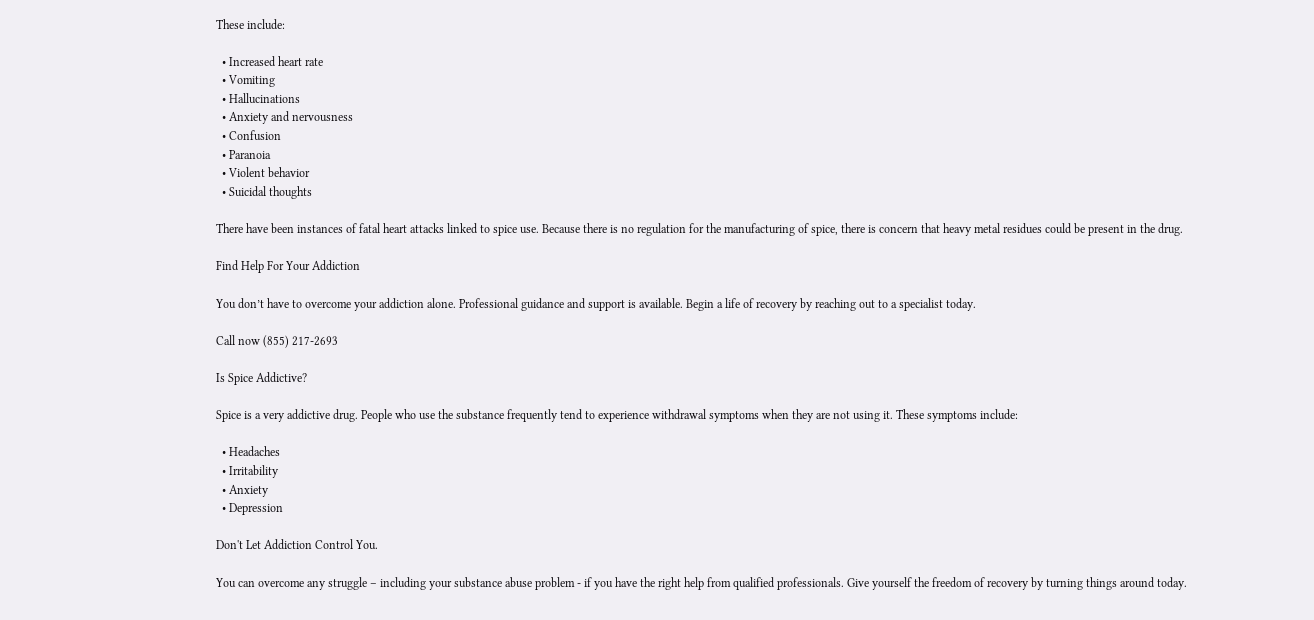These include:

  • Increased heart rate
  • Vomiting
  • Hallucinations
  • Anxiety and nervousness
  • Confusion
  • Paranoia
  • Violent behavior
  • Suicidal thoughts

There have been instances of fatal heart attacks linked to spice use. Because there is no regulation for the manufacturing of spice, there is concern that heavy metal residues could be present in the drug.

Find Help For Your Addiction

You don’t have to overcome your addiction alone. Professional guidance and support is available. Begin a life of recovery by reaching out to a specialist today.

Call now (855) 217-2693

Is Spice Addictive?

Spice is a very addictive drug. People who use the substance frequently tend to experience withdrawal symptoms when they are not using it. These symptoms include:

  • Headaches
  • Irritability
  • Anxiety
  • Depression

Don't Let Addiction Control You.

You can overcome any struggle – including your substance abuse problem - if you have the right help from qualified professionals. Give yourself the freedom of recovery by turning things around today.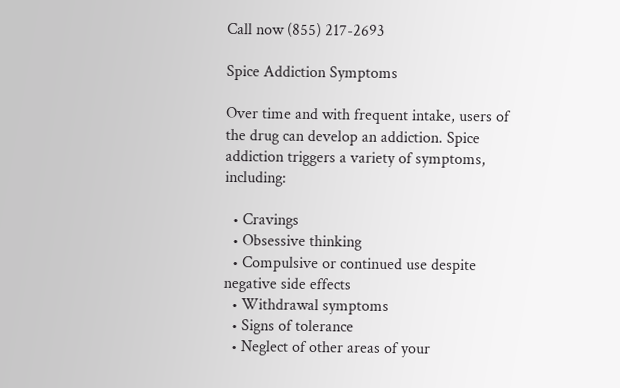Call now (855) 217-2693

Spice Addiction Symptoms

Over time and with frequent intake, users of the drug can develop an addiction. Spice addiction triggers a variety of symptoms, including:

  • Cravings
  • Obsessive thinking
  • Compulsive or continued use despite negative side effects
  • Withdrawal symptoms
  • Signs of tolerance
  • Neglect of other areas of your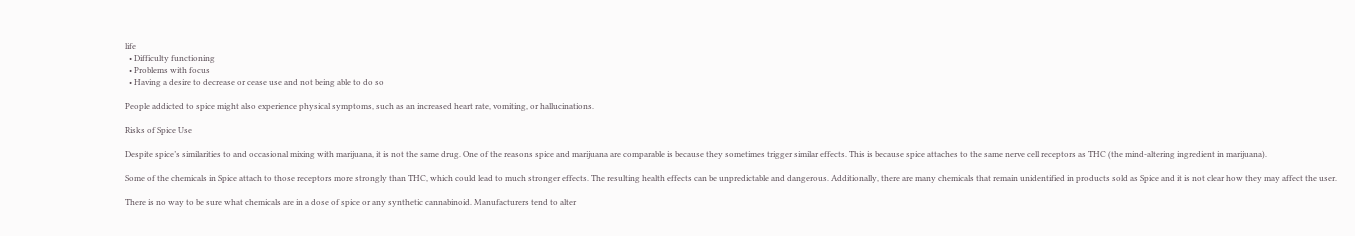life
  • Difficulty functioning
  • Problems with focus
  • Having a desire to decrease or cease use and not being able to do so

People addicted to spice might also experience physical symptoms, such as an increased heart rate, vomiting, or hallucinations.

Risks of Spice Use

Despite spice’s similarities to and occasional mixing with marijuana, it is not the same drug. One of the reasons spice and marijuana are comparable is because they sometimes trigger similar effects. This is because spice attaches to the same nerve cell receptors as THC (the mind-altering ingredient in marijuana).

Some of the chemicals in Spice attach to those receptors more strongly than THC, which could lead to much stronger effects. The resulting health effects can be unpredictable and dangerous. Additionally, there are many chemicals that remain unidentified in products sold as Spice and it is not clear how they may affect the user.

There is no way to be sure what chemicals are in a dose of spice or any synthetic cannabinoid. Manufacturers tend to alter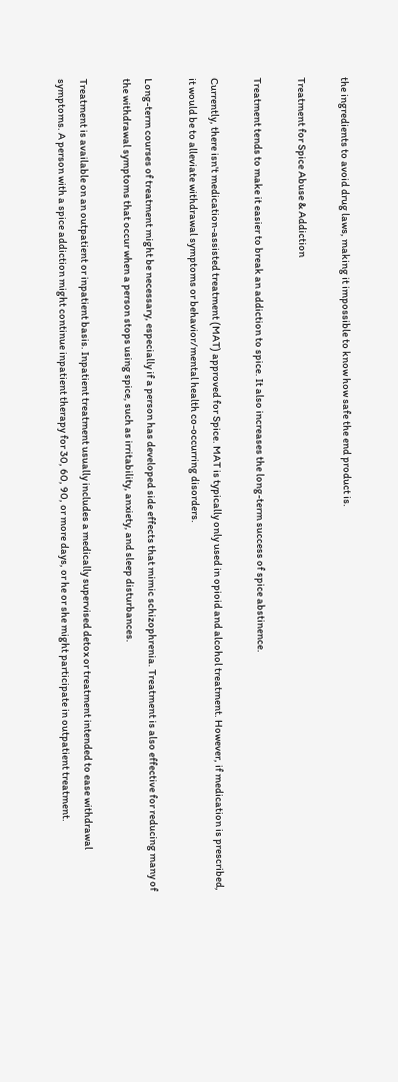the ingredients to avoid drug laws, making it impossible to know how safe the end product is.

Treatment for Spice Abuse & Addiction

Treatment tends to make it easier to break an addiction to spice. It also increases the long-term success of spice abstinence.

Currently, there isn't medication-assisted treatment (MAT) approved for Spice. MAT is typically only used in opioid and alcohol treatment. However, if medication is prescribed, it would be to alleviate withdrawal symptoms or behavior/mental health co-occurring disorders.

Long-term courses of treatment might be necessary, especially if a person has developed side effects that mimic schizophrenia. Treatment is also effective for reducing many of the withdrawal symptoms that occur when a person stops using spice, such as irritability, anxiety, and sleep disturbances.

Treatment is available on an outpatient or inpatient basis. Inpatient treatment usually includes a medically supervised detox or treatment intended to ease withdrawal symptoms. A person with a spice addiction might continue inpatient therapy for 30, 60, 90, or more days, or he or she might participate in outpatient treatment.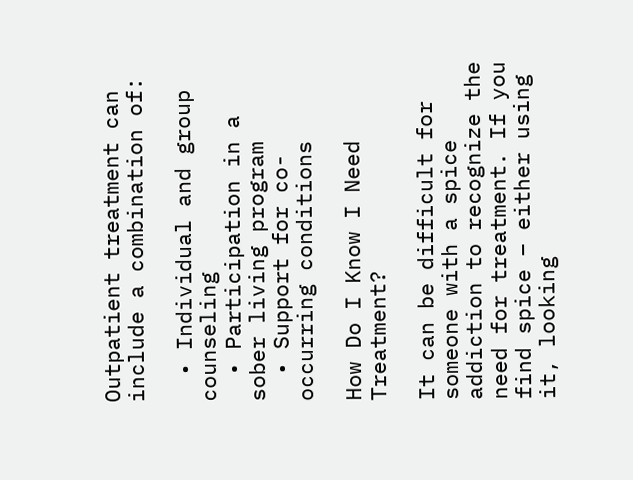Outpatient treatment can include a combination of:

  • Individual and group counseling
  • Participation in a sober living program
  • Support for co-occurring conditions

How Do I Know I Need Treatment?

It can be difficult for someone with a spice addiction to recognize the need for treatment. If you find spice – either using it, looking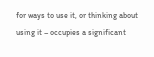for ways to use it, or thinking about using it – occupies a significant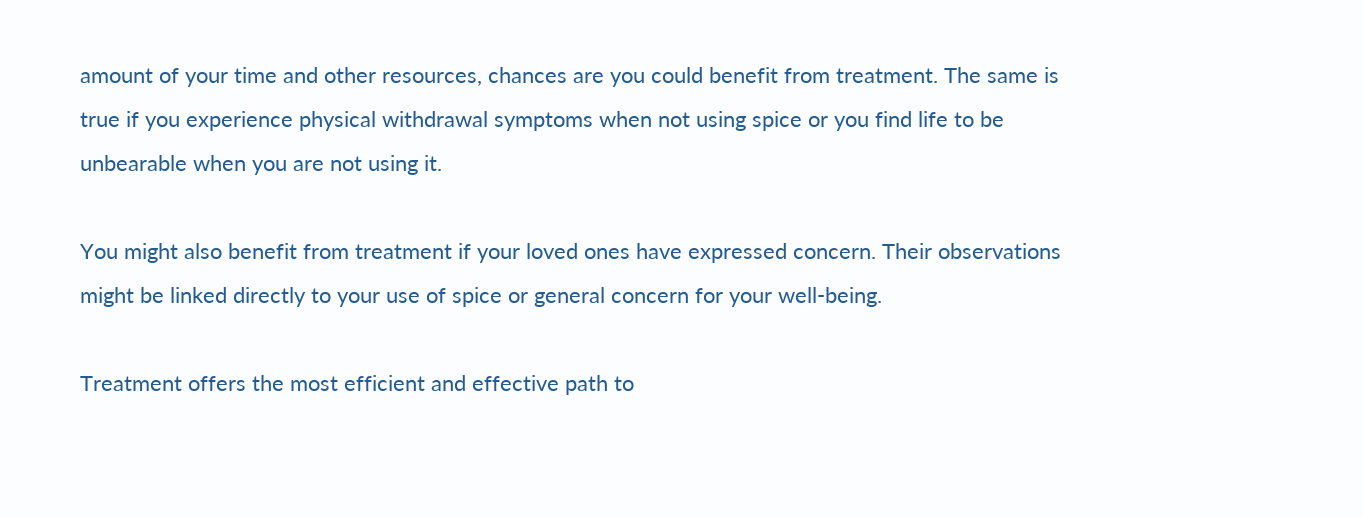amount of your time and other resources, chances are you could benefit from treatment. The same is true if you experience physical withdrawal symptoms when not using spice or you find life to be unbearable when you are not using it.

You might also benefit from treatment if your loved ones have expressed concern. Their observations might be linked directly to your use of spice or general concern for your well-being.

Treatment offers the most efficient and effective path to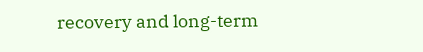recovery and long-term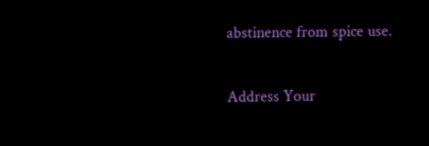abstinence from spice use.

Address Your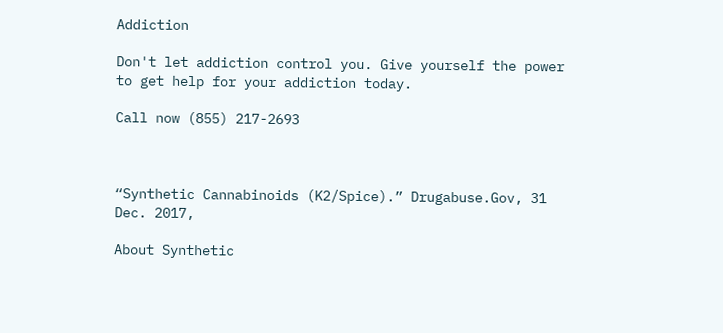Addiction

Don't let addiction control you. Give yourself the power to get help for your addiction today.

Call now (855) 217-2693



“Synthetic Cannabinoids (K2/Spice).” Drugabuse.Gov, 31 Dec. 2017,

About Synthetic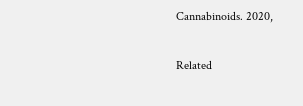Cannabinoids. 2020,

Related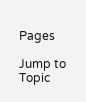Pages

Jump to Topic